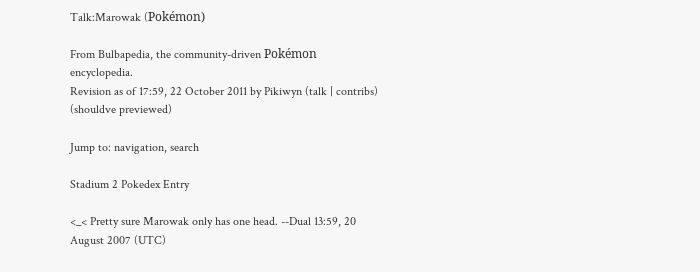Talk:Marowak (Pokémon)

From Bulbapedia, the community-driven Pokémon encyclopedia.
Revision as of 17:59, 22 October 2011 by Pikiwyn (talk | contribs) (shouldve previewed)

Jump to: navigation, search

Stadium 2 Pokedex Entry

<_< Pretty sure Marowak only has one head. --Dual 13:59, 20 August 2007 (UTC)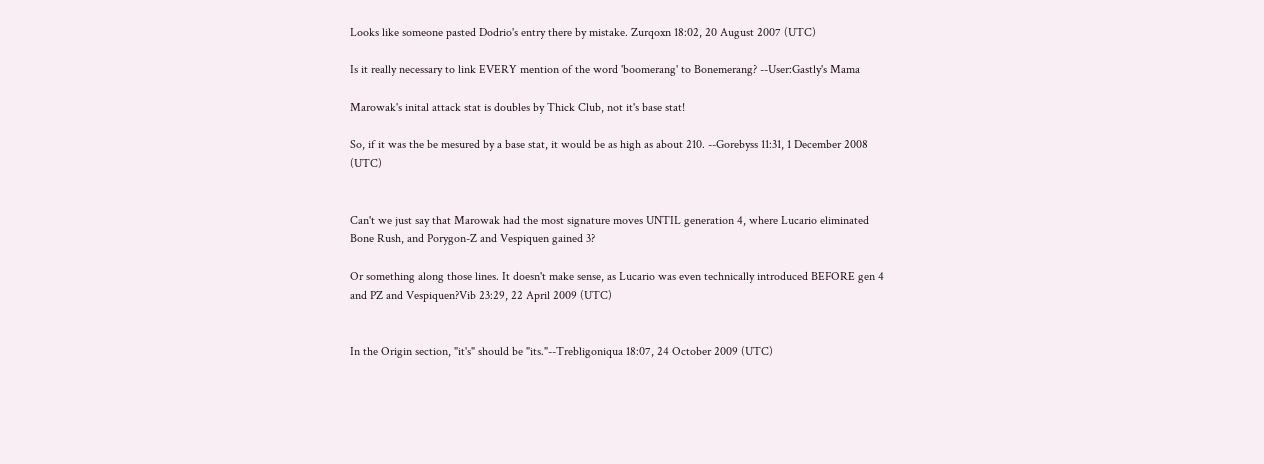Looks like someone pasted Dodrio's entry there by mistake. Zurqoxn 18:02, 20 August 2007 (UTC)

Is it really necessary to link EVERY mention of the word 'boomerang' to Bonemerang? --User:Gastly's Mama

Marowak's inital attack stat is doubles by Thick Club, not it's base stat!

So, if it was the be mesured by a base stat, it would be as high as about 210. --Gorebyss 11:31, 1 December 2008 (UTC)


Can't we just say that Marowak had the most signature moves UNTIL generation 4, where Lucario eliminated Bone Rush, and Porygon-Z and Vespiquen gained 3?

Or something along those lines. It doesn't make sense, as Lucario was even technically introduced BEFORE gen 4 and PZ and Vespiquen?Vib 23:29, 22 April 2009 (UTC)


In the Origin section, "it's" should be "its."--Trebligoniqua 18:07, 24 October 2009 (UTC)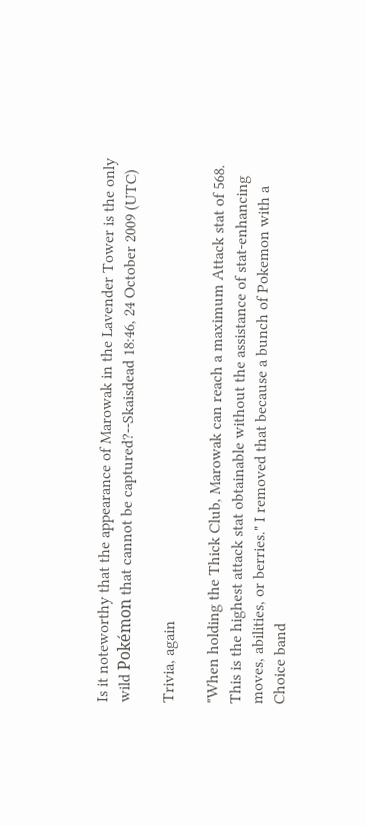Is it noteworthy that the appearance of Marowak in the Lavender Tower is the only wild Pokémon that cannot be captured?--Skaisdead 18:46, 24 October 2009 (UTC)

Trivia, again

"When holding the Thick Club, Marowak can reach a maximum Attack stat of 568. This is the highest attack stat obtainable without the assistance of stat-enhancing moves, abilities, or berries." I removed that because a bunch of Pokemon with a Choice band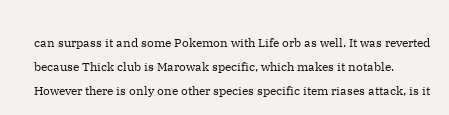can surpass it and some Pokemon with Life orb as well. It was reverted because Thick club is Marowak specific, which makes it notable. However there is only one other species specific item riases attack, is it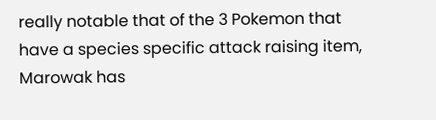really notable that of the 3 Pokemon that have a species specific attack raising item, Marowak has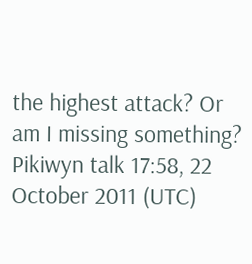the highest attack? Or am I missing something? Pikiwyn talk 17:58, 22 October 2011 (UTC)